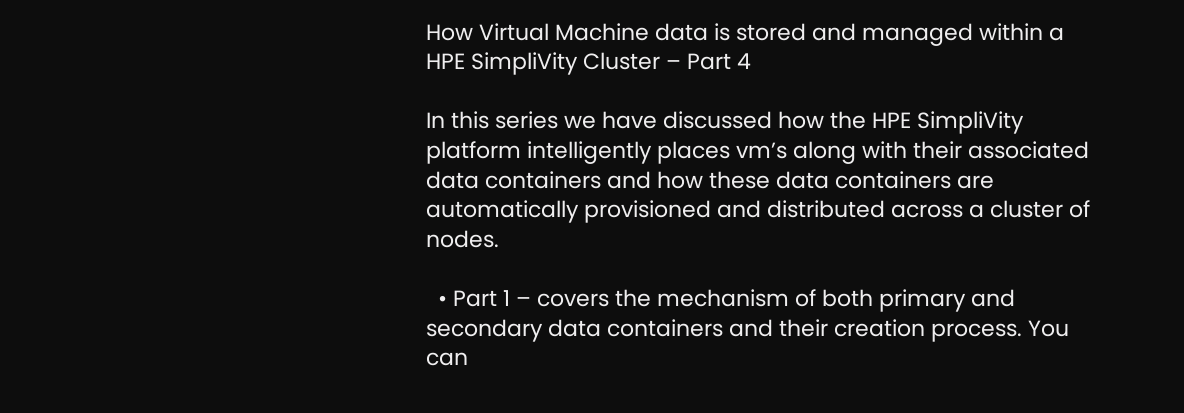How Virtual Machine data is stored and managed within a HPE SimpliVity Cluster – Part 4

In this series we have discussed how the HPE SimpliVity platform intelligently places vm’s along with their associated data containers and how these data containers are automatically provisioned and distributed across a cluster of nodes.

  • Part 1 – covers the mechanism of both primary and secondary data containers and their creation process. You can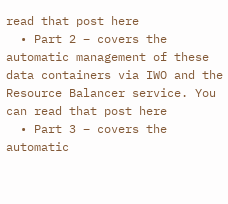read that post here
  • Part 2 – covers the automatic management of these data containers via IWO and the Resource Balancer service. You can read that post here
  • Part 3 – covers the automatic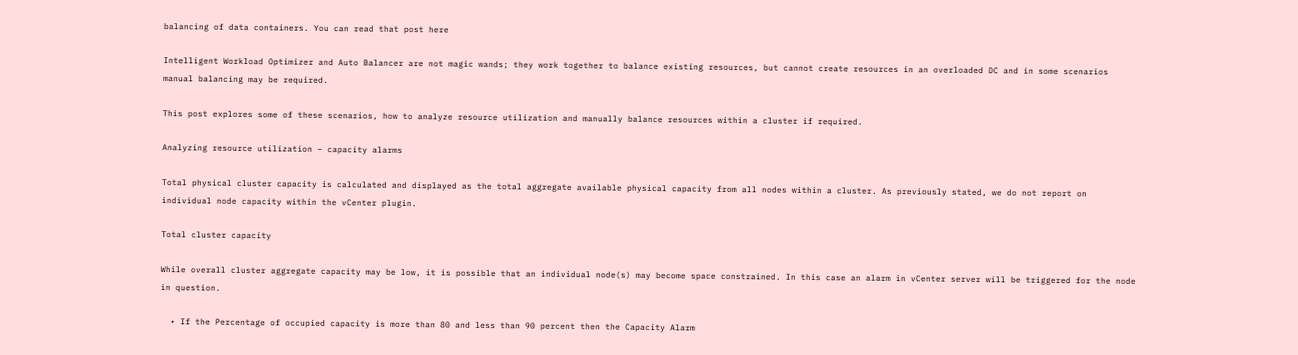balancing of data containers. You can read that post here

Intelligent Workload Optimizer and Auto Balancer are not magic wands; they work together to balance existing resources, but cannot create resources in an overloaded DC and in some scenarios manual balancing may be required.

This post explores some of these scenarios, how to analyze resource utilization and manually balance resources within a cluster if required.

Analyzing resource utilization – capacity alarms

Total physical cluster capacity is calculated and displayed as the total aggregate available physical capacity from all nodes within a cluster. As previously stated, we do not report on individual node capacity within the vCenter plugin.

Total cluster capacity

While overall cluster aggregate capacity may be low, it is possible that an individual node(s) may become space constrained. In this case an alarm in vCenter server will be triggered for the node in question.

  • If the Percentage of occupied capacity is more than 80 and less than 90 percent then the Capacity Alarm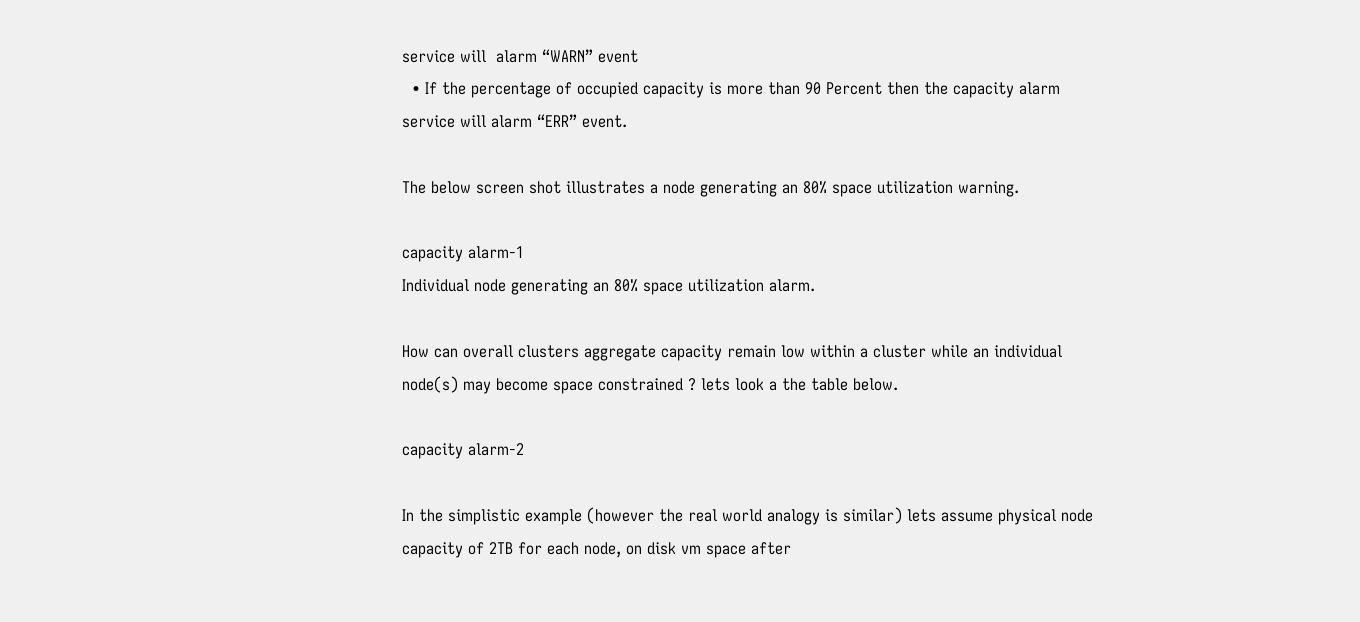service will  alarm “WARN” event
  • If the percentage of occupied capacity is more than 90 Percent then the capacity alarm service will alarm “ERR” event.

The below screen shot illustrates a node generating an 80% space utilization warning.

capacity alarm-1
Individual node generating an 80% space utilization alarm.

How can overall clusters aggregate capacity remain low within a cluster while an individual node(s) may become space constrained ? lets look a the table below.

capacity alarm-2

In the simplistic example (however the real world analogy is similar) lets assume physical node capacity of 2TB for each node, on disk vm space after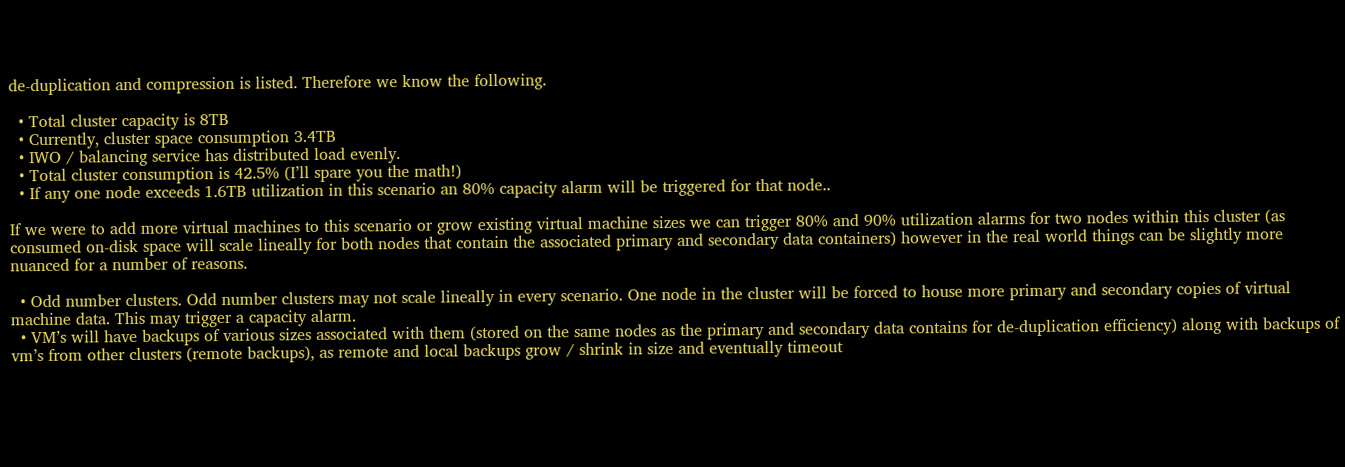de-duplication and compression is listed. Therefore we know the following.

  • Total cluster capacity is 8TB
  • Currently, cluster space consumption 3.4TB
  • IWO / balancing service has distributed load evenly.
  • Total cluster consumption is 42.5% (I’ll spare you the math!)
  • If any one node exceeds 1.6TB utilization in this scenario an 80% capacity alarm will be triggered for that node..

If we were to add more virtual machines to this scenario or grow existing virtual machine sizes we can trigger 80% and 90% utilization alarms for two nodes within this cluster (as consumed on-disk space will scale lineally for both nodes that contain the associated primary and secondary data containers) however in the real world things can be slightly more nuanced for a number of reasons.

  • Odd number clusters. Odd number clusters may not scale lineally in every scenario. One node in the cluster will be forced to house more primary and secondary copies of virtual machine data. This may trigger a capacity alarm.
  • VM’s will have backups of various sizes associated with them (stored on the same nodes as the primary and secondary data contains for de-duplication efficiency) along with backups of vm’s from other clusters (remote backups), as remote and local backups grow / shrink in size and eventually timeout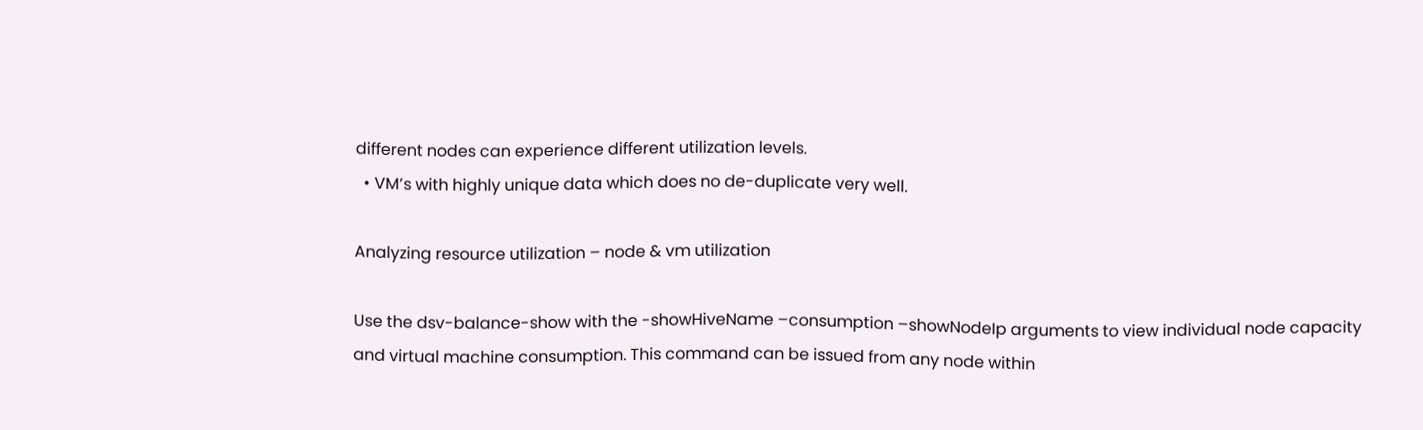different nodes can experience different utilization levels.
  • VM’s with highly unique data which does no de-duplicate very well.

Analyzing resource utilization – node & vm utilization

Use the dsv-balance-show with the -showHiveName –consumption –showNodeIp arguments to view individual node capacity and virtual machine consumption. This command can be issued from any node within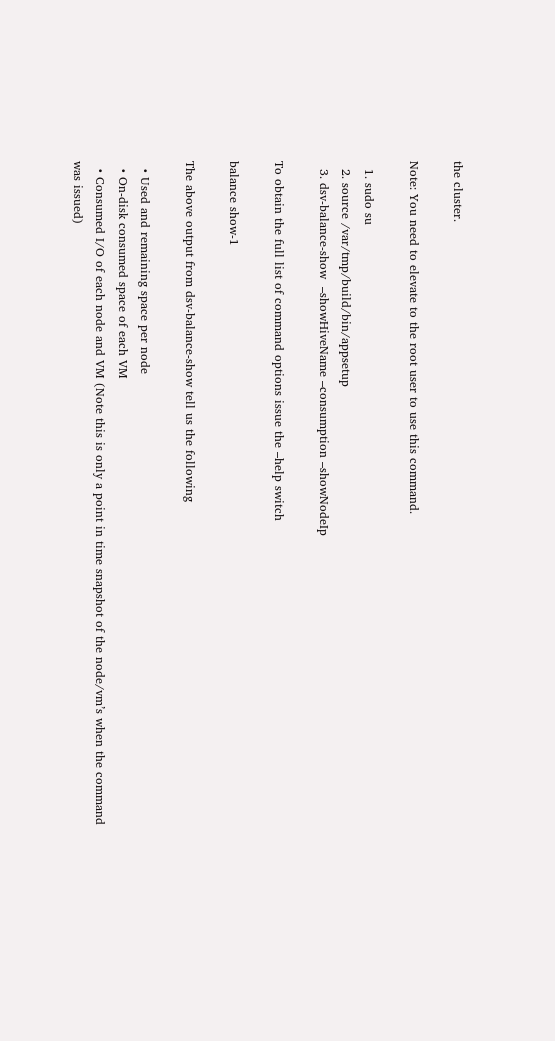the cluster.

Note: You need to elevate to the root user to use this command.

  1. sudo su
  2. source /var/tmp/build/bin/appsetup
  3. dsv-balance-show  –showHiveName –consumption –showNodeIp

To obtain the full list of command options issue the –help switch

balance show-1

The above output from dsv-balance-show tell us the following

  • Used and remaining space per node
  • On-disk consumed space of each VM
  • Consumed I/O of each node and VM (Note this is only a point in time snapshot of the node/vm’s when the command was issued)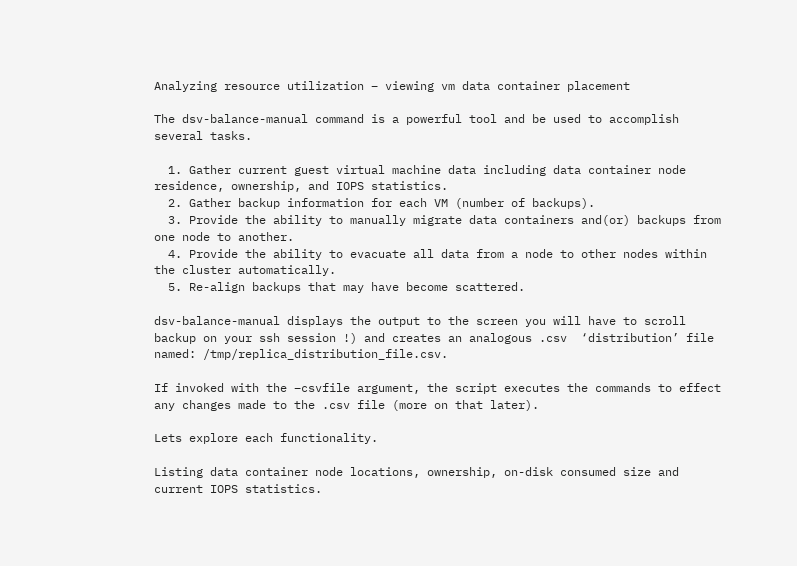Analyzing resource utilization – viewing vm data container placement

The dsv-balance-manual command is a powerful tool and be used to accomplish several tasks.

  1. Gather current guest virtual machine data including data container node residence, ownership, and IOPS statistics.
  2. Gather backup information for each VM (number of backups).
  3. Provide the ability to manually migrate data containers and(or) backups from one node to another.
  4. Provide the ability to evacuate all data from a node to other nodes within the cluster automatically.
  5. Re-align backups that may have become scattered.

dsv-balance-manual displays the output to the screen you will have to scroll backup on your ssh session !) and creates an analogous .csv  ‘distribution’ file named: /tmp/replica_distribution_file.csv.

If invoked with the –csvfile argument, the script executes the commands to effect any changes made to the .csv file (more on that later).

Lets explore each functionality.

Listing data container node locations, ownership, on-disk consumed size and current IOPS statistics.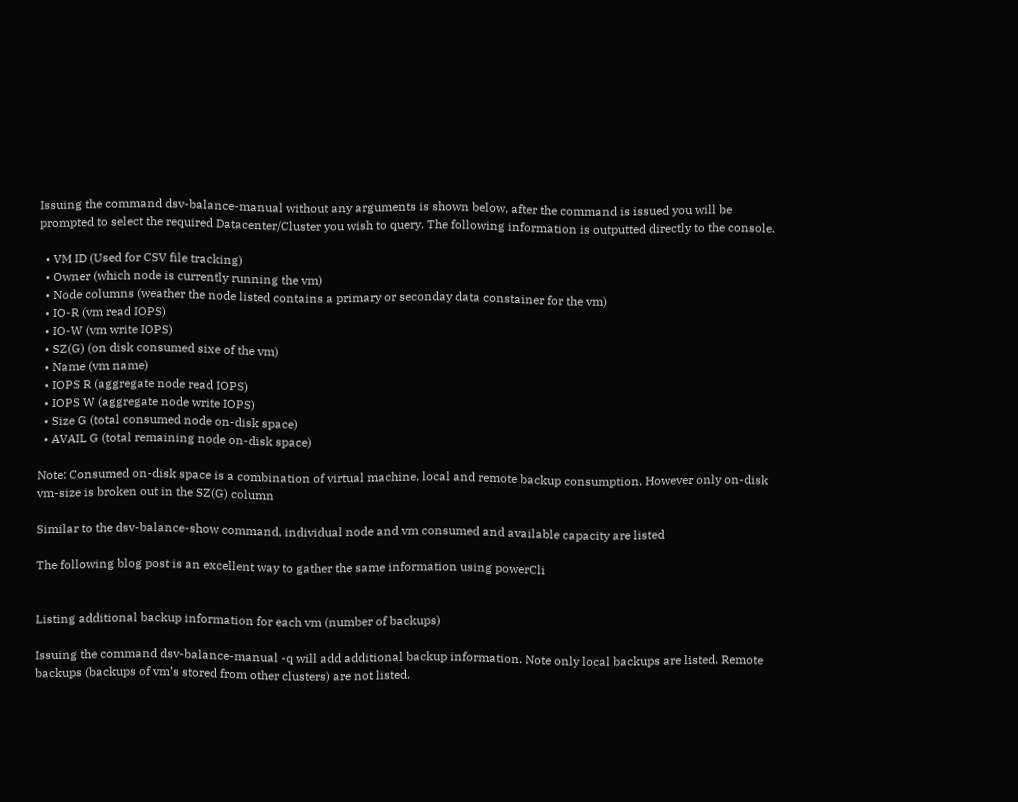Issuing the command dsv-balance-manual without any arguments is shown below, after the command is issued you will be prompted to select the required Datacenter/Cluster you wish to query. The following information is outputted directly to the console.

  • VM ID (Used for CSV file tracking)
  • Owner (which node is currently running the vm)
  • Node columns (weather the node listed contains a primary or seconday data constainer for the vm)
  • IO-R (vm read IOPS)
  • IO-W (vm write IOPS)
  • SZ(G) (on disk consumed sixe of the vm)
  • Name (vm name)
  • IOPS R (aggregate node read IOPS)
  • IOPS W (aggregate node write IOPS)
  • Size G (total consumed node on-disk space)
  • AVAIL G (total remaining node on-disk space)

Note: Consumed on-disk space is a combination of virtual machine, local and remote backup consumption. However only on-disk vm-size is broken out in the SZ(G) column

Similar to the dsv-balance-show command, individual node and vm consumed and available capacity are listed

The following blog post is an excellent way to gather the same information using powerCli


Listing additional backup information for each vm (number of backups)

Issuing the command dsv-balance-manual -q will add additional backup information. Note only local backups are listed. Remote backups (backups of vm’s stored from other clusters) are not listed.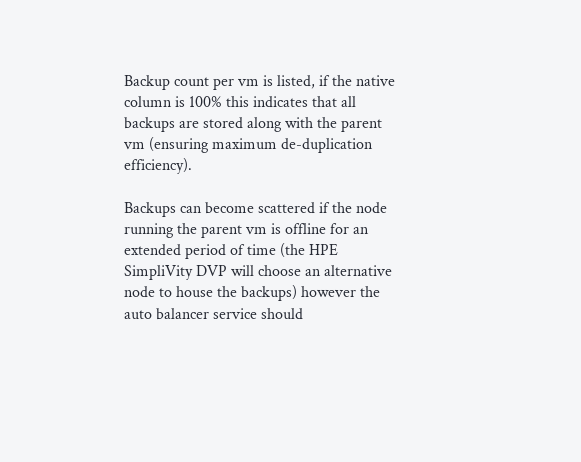Backup count per vm is listed, if the native column is 100% this indicates that all backups are stored along with the parent vm (ensuring maximum de-duplication efficiency).

Backups can become scattered if the node running the parent vm is offline for an extended period of time (the HPE SimpliVity DVP will choose an alternative node to house the backups) however the auto balancer service should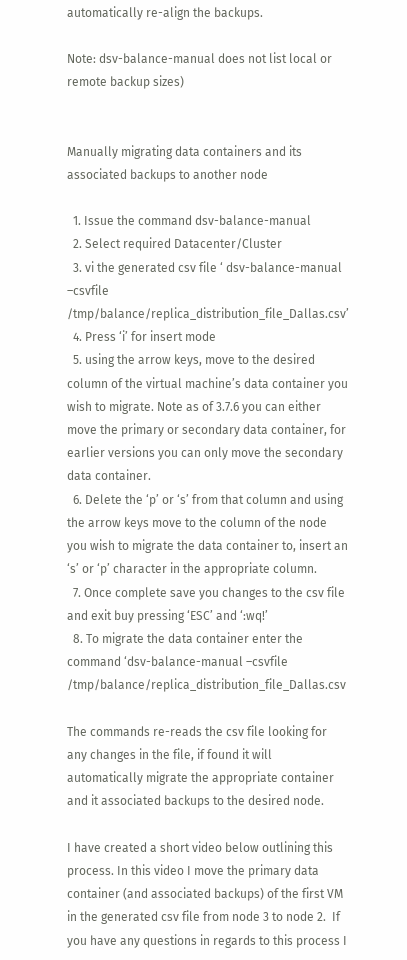automatically re-align the backups.

Note: dsv-balance-manual does not list local or remote backup sizes)


Manually migrating data containers and its associated backups to another node

  1. Issue the command dsv-balance-manual
  2. Select required Datacenter/Cluster
  3. vi the generated csv file ‘ dsv-balance-manual –csvfile /tmp/balance/replica_distribution_file_Dallas.csv’
  4. Press ‘i’ for insert mode
  5. using the arrow keys, move to the desired column of the virtual machine’s data container you wish to migrate. Note as of 3.7.6 you can either move the primary or secondary data container, for earlier versions you can only move the secondary data container.
  6. Delete the ‘p’ or ‘s’ from that column and using the arrow keys move to the column of the node you wish to migrate the data container to, insert an ‘s’ or ‘p’ character in the appropriate column.
  7. Once complete save you changes to the csv file and exit buy pressing ‘ESC’ and ‘:wq!’
  8. To migrate the data container enter the command ‘dsv-balance-manual –csvfile /tmp/balance/replica_distribution_file_Dallas.csv

The commands re-reads the csv file looking for any changes in the file, if found it will automatically migrate the appropriate container and it associated backups to the desired node.

I have created a short video below outlining this process. In this video I move the primary data container (and associated backups) of the first VM in the generated csv file from node 3 to node 2.  If you have any questions in regards to this process I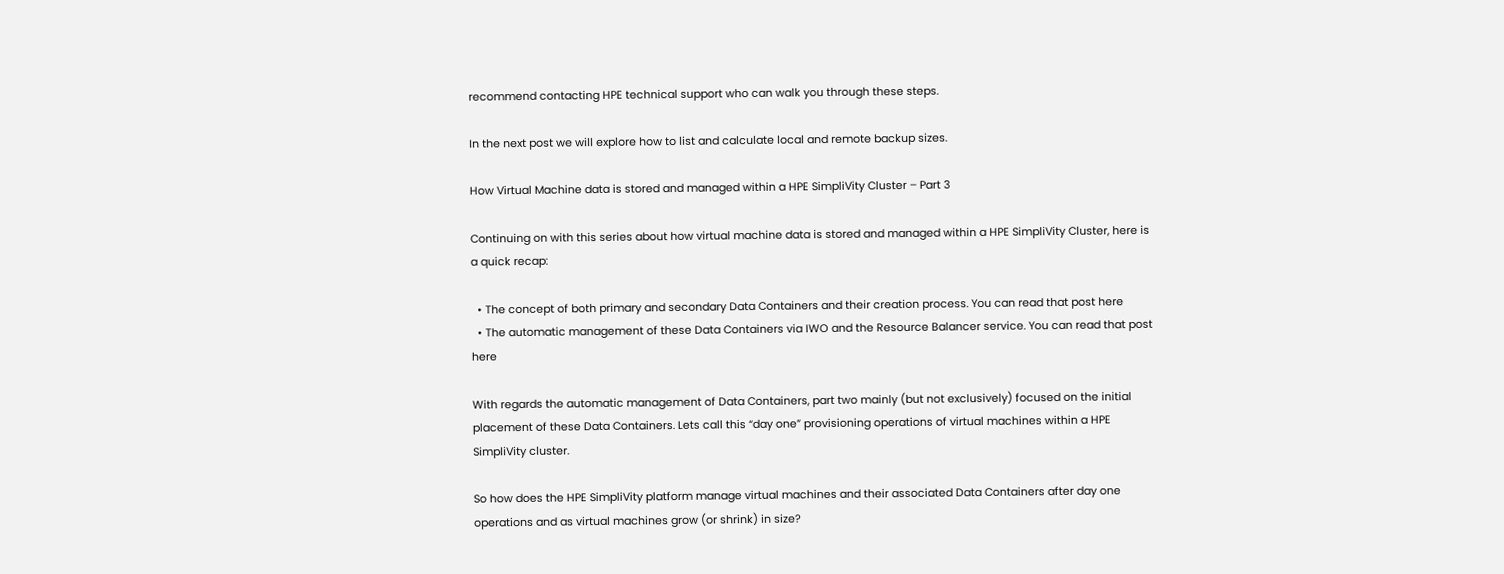recommend contacting HPE technical support who can walk you through these steps.

In the next post we will explore how to list and calculate local and remote backup sizes.

How Virtual Machine data is stored and managed within a HPE SimpliVity Cluster – Part 3

Continuing on with this series about how virtual machine data is stored and managed within a HPE SimpliVity Cluster, here is a quick recap:

  • The concept of both primary and secondary Data Containers and their creation process. You can read that post here
  • The automatic management of these Data Containers via IWO and the Resource Balancer service. You can read that post here

With regards the automatic management of Data Containers, part two mainly (but not exclusively) focused on the initial placement of these Data Containers. Lets call this “day one” provisioning operations of virtual machines within a HPE SimpliVity cluster.

So how does the HPE SimpliVity platform manage virtual machines and their associated Data Containers after day one operations and as virtual machines grow (or shrink) in size?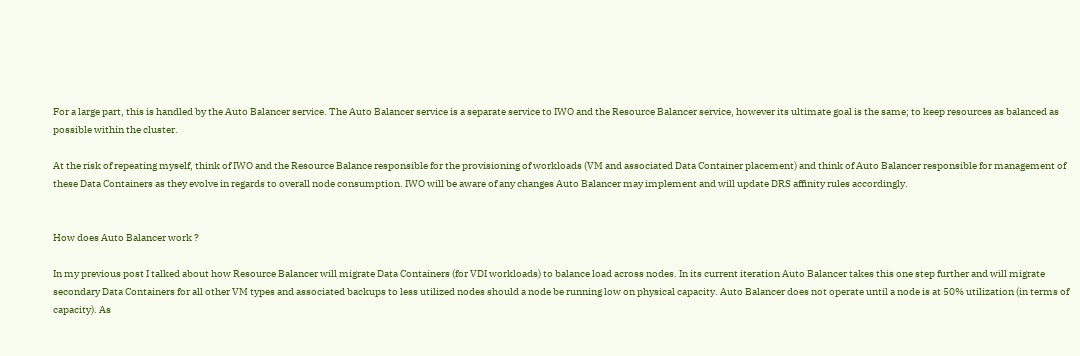For a large part, this is handled by the Auto Balancer service. The Auto Balancer service is a separate service to IWO and the Resource Balancer service, however its ultimate goal is the same; to keep resources as balanced as possible within the cluster.

At the risk of repeating myself, think of IWO and the Resource Balance responsible for the provisioning of workloads (VM and associated Data Container placement) and think of Auto Balancer responsible for management of these Data Containers as they evolve in regards to overall node consumption. IWO will be aware of any changes Auto Balancer may implement and will update DRS affinity rules accordingly.


How does Auto Balancer work ?

In my previous post I talked about how Resource Balancer will migrate Data Containers (for VDI workloads) to balance load across nodes. In its current iteration Auto Balancer takes this one step further and will migrate secondary Data Containers for all other VM types and associated backups to less utilized nodes should a node be running low on physical capacity. Auto Balancer does not operate until a node is at 50% utilization (in terms of capacity). As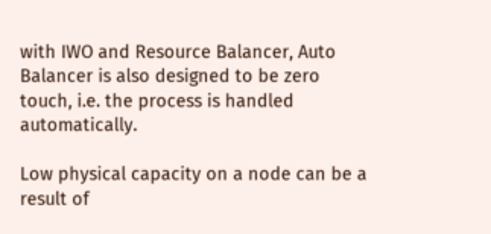with IWO and Resource Balancer, Auto Balancer is also designed to be zero touch, i.e. the process is handled automatically.

Low physical capacity on a node can be a result of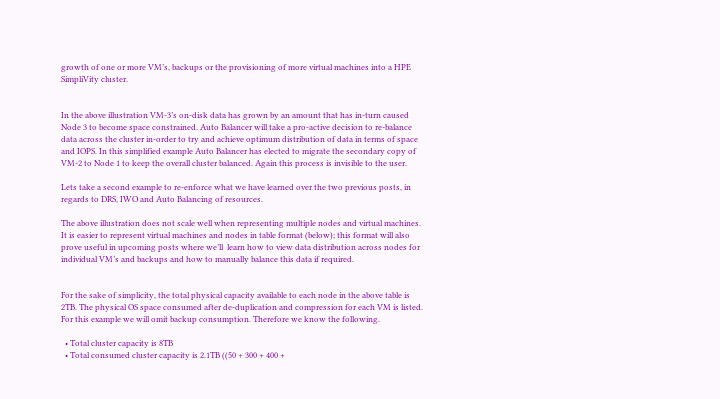growth of one or more VM’s, backups or the provisioning of more virtual machines into a HPE SimpliVity cluster.


In the above illustration VM-3’s on-disk data has grown by an amount that has in-turn caused Node 3 to become space constrained. Auto Balancer will take a pro-active decision to re-balance data across the cluster in-order to try and achieve optimum distribution of data in terms of space and IOPS. In this simplified example Auto Balancer has elected to migrate the secondary copy of VM-2 to Node 1 to keep the overall cluster balanced. Again this process is invisible to the user.

Lets take a second example to re-enforce what we have learned over the two previous posts, in regards to DRS, IWO and Auto Balancing of resources.

The above illustration does not scale well when representing multiple nodes and virtual machines. It is easier to represent virtual machines and nodes in table format (below); this format will also prove useful in upcoming posts where we’ll  learn how to view data distribution across nodes for individual VM’s and backups and how to manually balance this data if required.


For the sake of simplicity, the total physical capacity available to each node in the above table is 2TB. The physical OS space consumed after de-duplication and compression for each VM is listed.  For this example we will omit backup consumption. Therefore we know the following.

  • Total cluster capacity is 8TB
  • Total consumed cluster capacity is 2.1TB ((50 + 300 + 400 +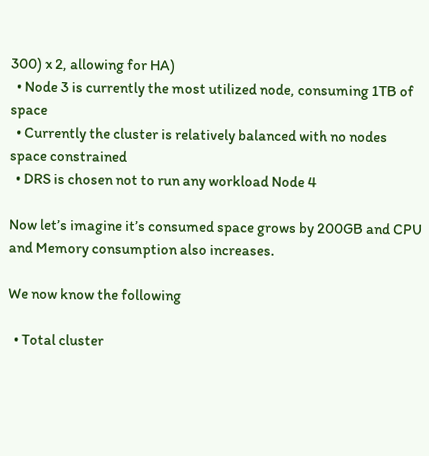300) x 2, allowing for HA)
  • Node 3 is currently the most utilized node, consuming 1TB of space
  • Currently the cluster is relatively balanced with no nodes space constrained
  • DRS is chosen not to run any workload Node 4

Now let’s imagine it’s consumed space grows by 200GB and CPU and Memory consumption also increases.

We now know the following

  • Total cluster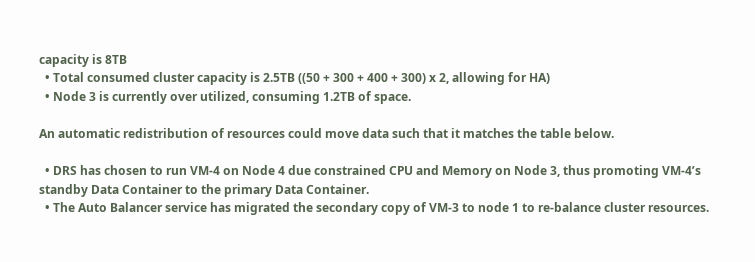capacity is 8TB
  • Total consumed cluster capacity is 2.5TB ((50 + 300 + 400 + 300) x 2, allowing for HA)
  • Node 3 is currently over utilized, consuming 1.2TB of space.

An automatic redistribution of resources could move data such that it matches the table below.

  • DRS has chosen to run VM-4 on Node 4 due constrained CPU and Memory on Node 3, thus promoting VM-4’s standby Data Container to the primary Data Container.
  • The Auto Balancer service has migrated the secondary copy of VM-3 to node 1 to re-balance cluster resources.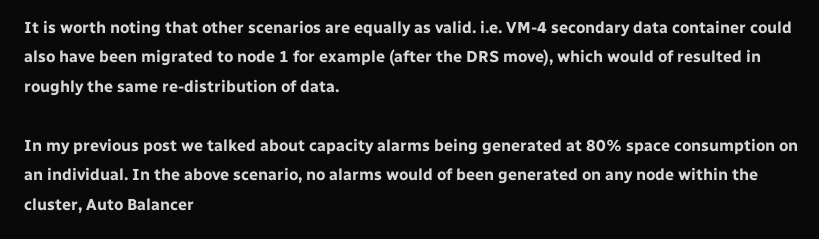It is worth noting that other scenarios are equally as valid. i.e. VM-4 secondary data container could also have been migrated to node 1 for example (after the DRS move), which would of resulted in roughly the same re-distribution of data.

In my previous post we talked about capacity alarms being generated at 80% space consumption on an individual. In the above scenario, no alarms would of been generated on any node within the cluster, Auto Balancer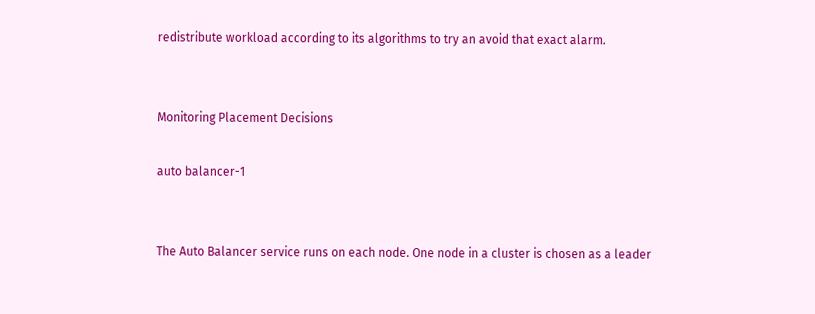redistribute workload according to its algorithms to try an avoid that exact alarm.


Monitoring Placement Decisions

auto balancer-1


The Auto Balancer service runs on each node. One node in a cluster is chosen as a leader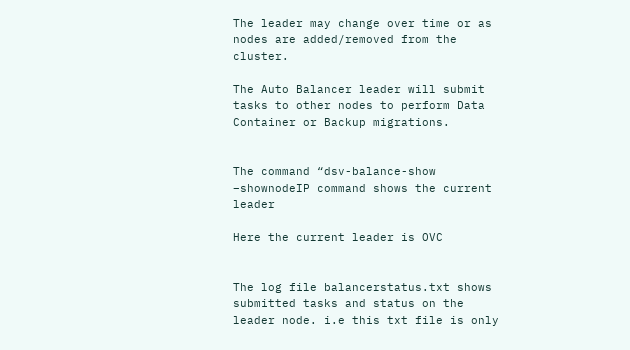The leader may change over time or as nodes are added/removed from the cluster.

The Auto Balancer leader will submit tasks to other nodes to perform Data Container or Backup migrations.


The command “dsv-balance-show –shownodeIP command shows the current leader

Here the current leader is OVC


The log file balancerstatus.txt shows submitted tasks and status on the leader node. i.e this txt file is only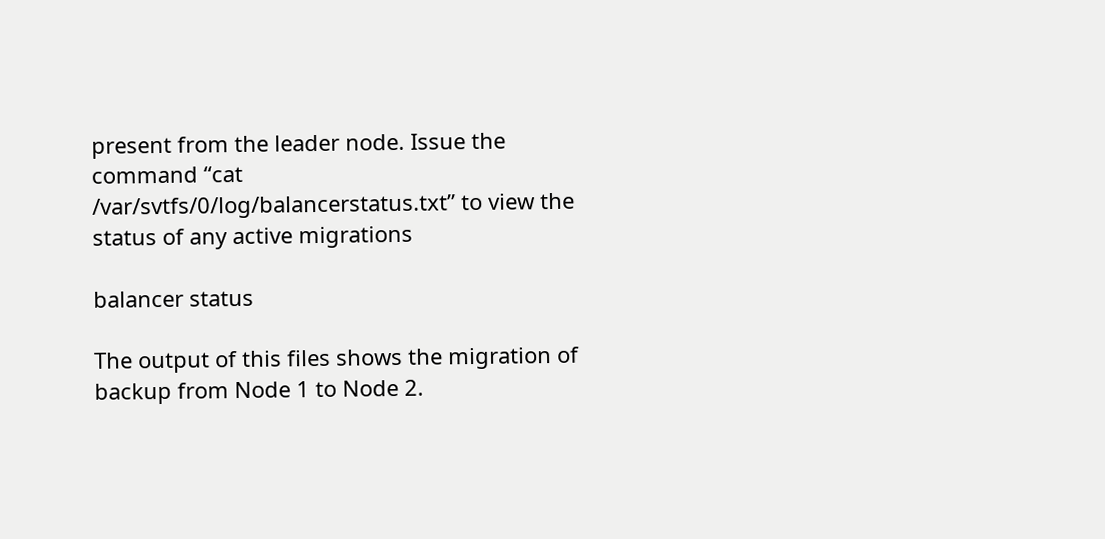present from the leader node. Issue the command “cat /var/svtfs/0/log/balancerstatus.txt” to view the status of any active migrations

balancer status

The output of this files shows the migration of backup from Node 1 to Node 2.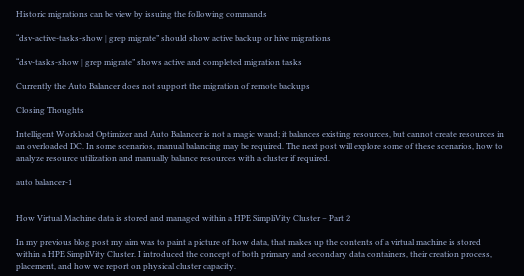Historic migrations can be view by issuing the following commands

“dsv-active-tasks-show | grep migrate” should show active backup or hive migrations

“dsv-tasks-show | grep migrate” shows active and completed migration tasks

Currently the Auto Balancer does not support the migration of remote backups

Closing Thoughts

Intelligent Workload Optimizer and Auto Balancer is not a magic wand; it balances existing resources, but cannot create resources in an overloaded DC. In some scenarios, manual balancing may be required. The next post will explore some of these scenarios, how to analyze resource utilization and manually balance resources with a cluster if required.

auto balancer-1


How Virtual Machine data is stored and managed within a HPE SimpliVity Cluster – Part 2

In my previous blog post my aim was to paint a picture of how data, that makes up the contents of a virtual machine is stored within a HPE SimpliVity Cluster. I introduced the concept of both primary and secondary data containers, their creation process, placement, and how we report on physical cluster capacity.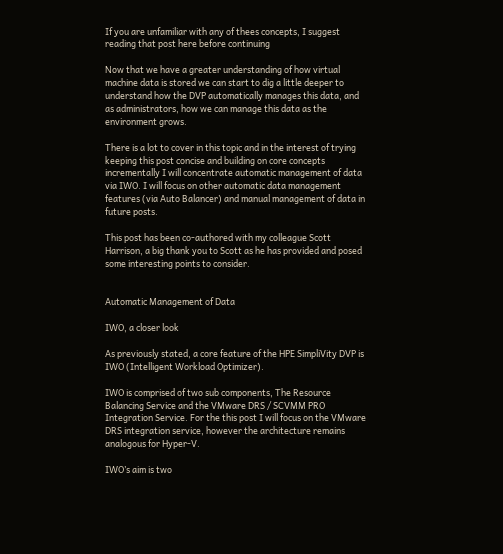If you are unfamiliar with any of thees concepts, I suggest reading that post here before continuing

Now that we have a greater understanding of how virtual machine data is stored we can start to dig a little deeper to understand how the DVP automatically manages this data, and as administrators, how we can manage this data as the environment grows.

There is a lot to cover in this topic and in the interest of trying keeping this post concise and building on core concepts incrementally I will concentrate automatic management of data via IWO. I will focus on other automatic data management features (via Auto Balancer) and manual management of data in future posts.

This post has been co-authored with my colleague Scott Harrison, a big thank you to Scott as he has provided and posed some interesting points to consider.


Automatic Management of Data

IWO, a closer look

As previously stated, a core feature of the HPE SimpliVity DVP is IWO (Intelligent Workload Optimizer).

IWO is comprised of two sub components, The Resource Balancing Service and the VMware DRS / SCVMM PRO Integration Service. For the this post I will focus on the VMware DRS integration service, however the architecture remains analogous for Hyper-V.

IWO’s aim is two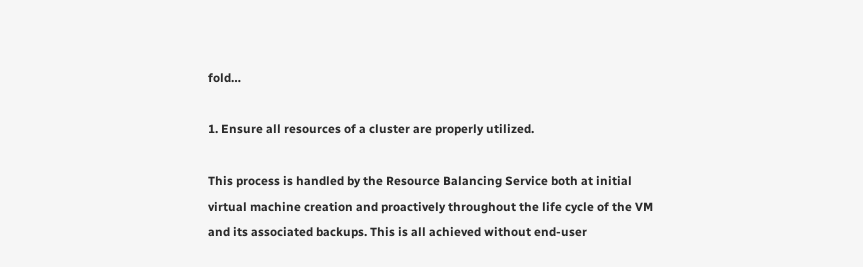fold…

1. Ensure all resources of a cluster are properly utilized.

This process is handled by the Resource Balancing Service both at initial virtual machine creation and proactively throughout the life cycle of the VM and its associated backups. This is all achieved without end-user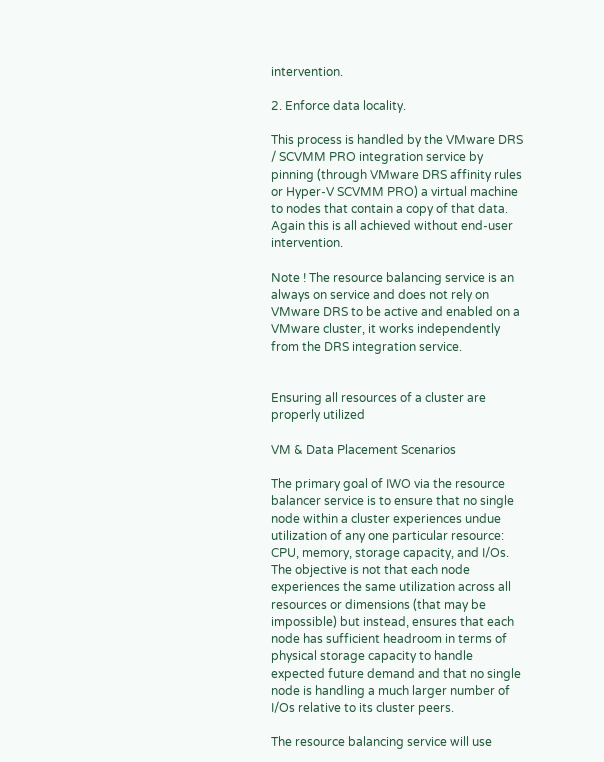intervention.

2. Enforce data locality.

This process is handled by the VMware DRS / SCVMM PRO integration service by pinning (through VMware DRS affinity rules or Hyper-V SCVMM PRO) a virtual machine to nodes that contain a copy of that data. Again this is all achieved without end-user intervention.

Note ! The resource balancing service is an always on service and does not rely on VMware DRS to be active and enabled on a VMware cluster, it works independently from the DRS integration service.


Ensuring all resources of a cluster are properly utilized

VM & Data Placement Scenarios

The primary goal of IWO via the resource balancer service is to ensure that no single node within a cluster experiences undue utilization of any one particular resource: CPU, memory, storage capacity, and I/Os. The objective is not that each node experiences the same utilization across all resources or dimensions (that may be impossible) but instead, ensures that each node has sufficient headroom in terms of physical storage capacity to handle expected future demand and that no single node is handling a much larger number of I/Os relative to its cluster peers.

The resource balancing service will use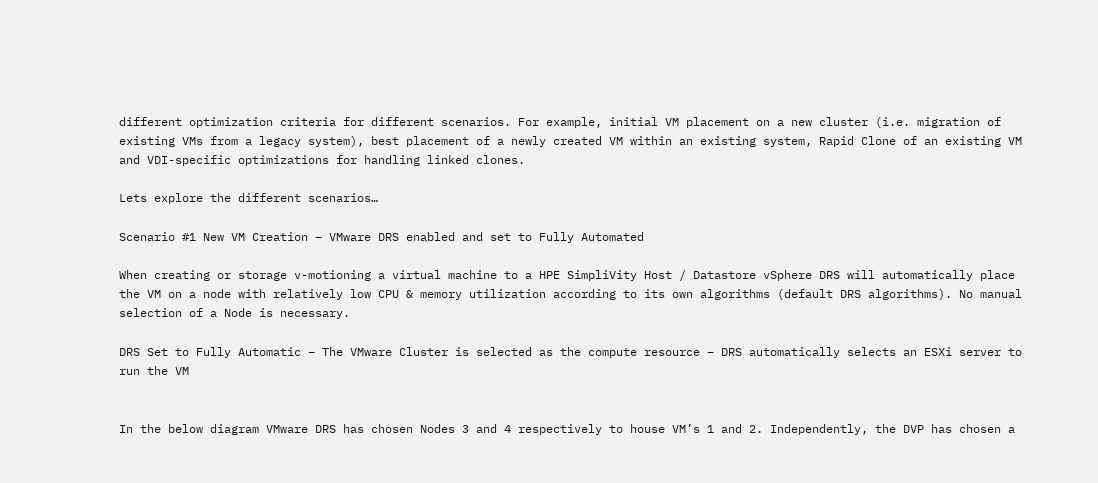different optimization criteria for different scenarios. For example, initial VM placement on a new cluster (i.e. migration of existing VMs from a legacy system), best placement of a newly created VM within an existing system, Rapid Clone of an existing VM and VDI-specific optimizations for handling linked clones.

Lets explore the different scenarios…

Scenario #1 New VM Creation – VMware DRS enabled and set to Fully Automated

When creating or storage v-motioning a virtual machine to a HPE SimpliVity Host / Datastore vSphere DRS will automatically place the VM on a node with relatively low CPU & memory utilization according to its own algorithms (default DRS algorithms). No manual selection of a Node is necessary.

DRS Set to Fully Automatic – The VMware Cluster is selected as the compute resource – DRS automatically selects an ESXi server to run the VM


In the below diagram VMware DRS has chosen Nodes 3 and 4 respectively to house VM’s 1 and 2. Independently, the DVP has chosen a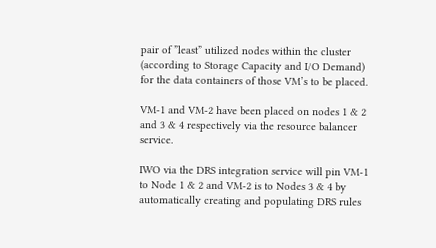pair of ”least” utilized nodes within the cluster (according to Storage Capacity and I/O Demand) for the data containers of those VM’s to be placed.

VM-1 and VM-2 have been placed on nodes 1 & 2 and 3 & 4 respectively via the resource balancer service.

IWO via the DRS integration service will pin VM-1 to Node 1 & 2 and VM-2 is to Nodes 3 & 4 by automatically creating and populating DRS rules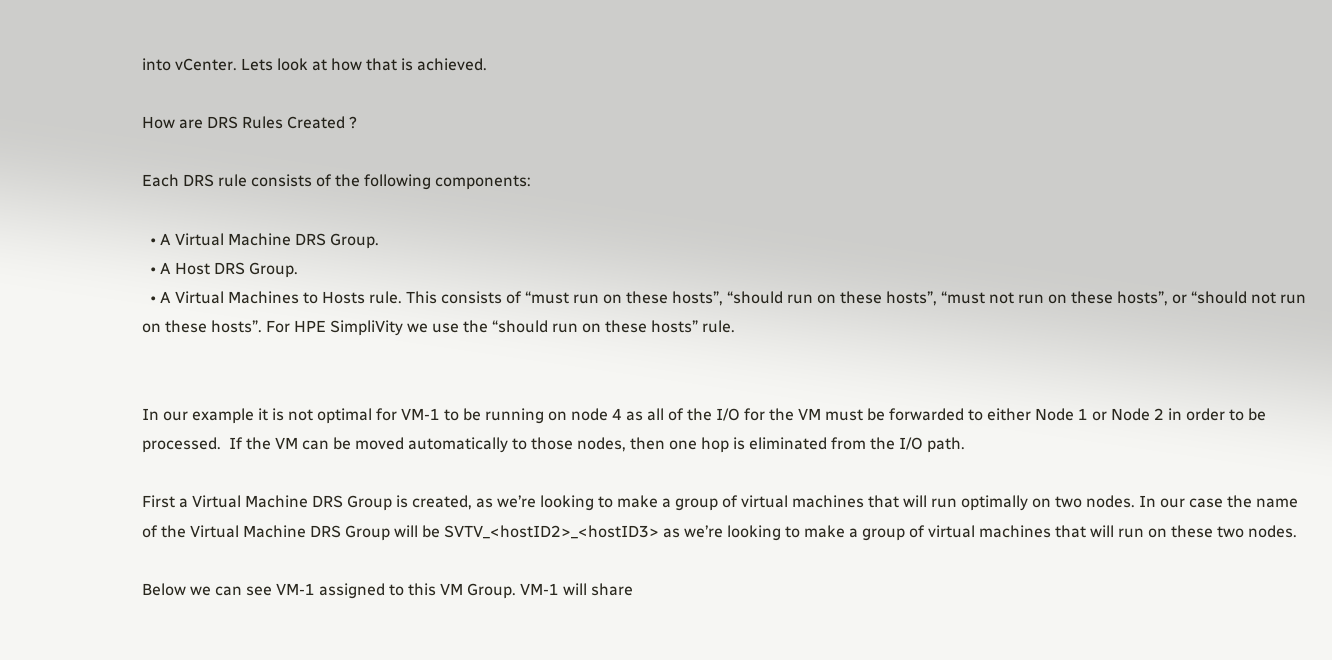into vCenter. Lets look at how that is achieved.

How are DRS Rules Created ?

Each DRS rule consists of the following components:

  • A Virtual Machine DRS Group.
  • A Host DRS Group.
  • A Virtual Machines to Hosts rule. This consists of “must run on these hosts”, “should run on these hosts”, “must not run on these hosts”, or “should not run on these hosts”. For HPE SimpliVity we use the “should run on these hosts” rule.


In our example it is not optimal for VM-1 to be running on node 4 as all of the I/O for the VM must be forwarded to either Node 1 or Node 2 in order to be processed.  If the VM can be moved automatically to those nodes, then one hop is eliminated from the I/O path.

First a Virtual Machine DRS Group is created, as we’re looking to make a group of virtual machines that will run optimally on two nodes. In our case the name of the Virtual Machine DRS Group will be SVTV_<hostID2>_<hostID3> as we’re looking to make a group of virtual machines that will run on these two nodes.

Below we can see VM-1 assigned to this VM Group. VM-1 will share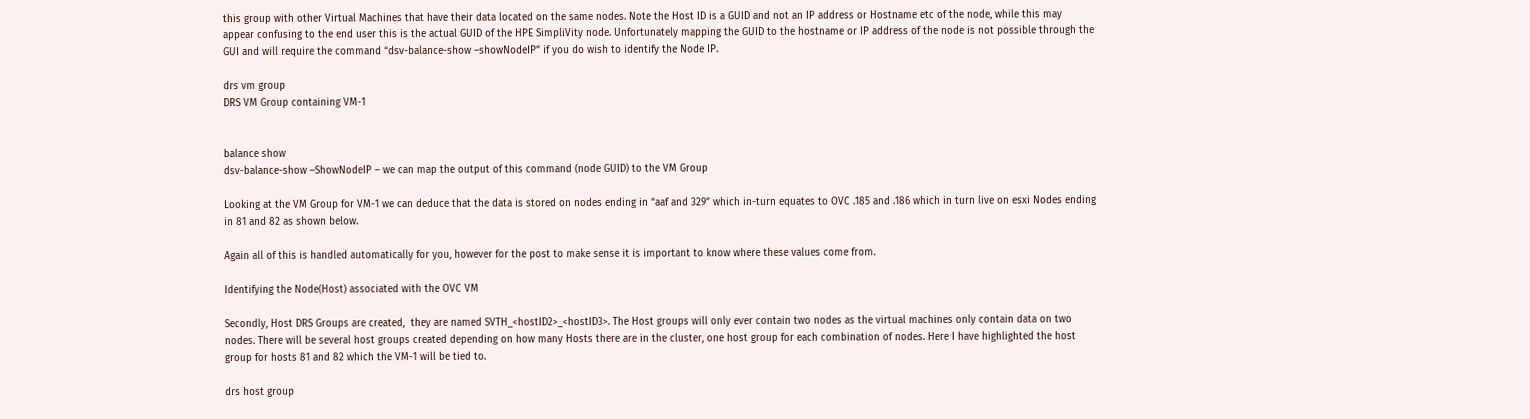this group with other Virtual Machines that have their data located on the same nodes. Note the Host ID is a GUID and not an IP address or Hostname etc of the node, while this may appear confusing to the end user this is the actual GUID of the HPE SimpliVity node. Unfortunately mapping the GUID to the hostname or IP address of the node is not possible through the GUI and will require the command “dsv-balance-show –showNodeIP” if you do wish to identify the Node IP.

drs vm group
DRS VM Group containing VM-1


balance show
dsv-balance-show –ShowNodeIP – we can map the output of this command (node GUID) to the VM Group

Looking at the VM Group for VM-1 we can deduce that the data is stored on nodes ending in “aaf and 329” which in-turn equates to OVC .185 and .186 which in turn live on esxi Nodes ending in 81 and 82 as shown below.

Again all of this is handled automatically for you, however for the post to make sense it is important to know where these values come from.

Identifying the Node(Host) associated with the OVC VM

Secondly, Host DRS Groups are created,  they are named SVTH_<hostID2>_<hostID3>. The Host groups will only ever contain two nodes as the virtual machines only contain data on two nodes. There will be several host groups created depending on how many Hosts there are in the cluster, one host group for each combination of nodes. Here I have highlighted the host group for hosts 81 and 82 which the VM-1 will be tied to.

drs host group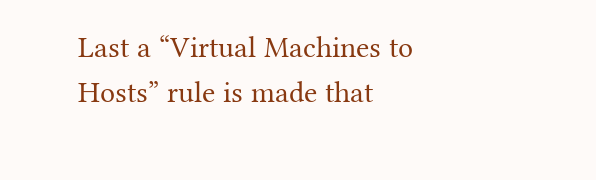Last a “Virtual Machines to Hosts” rule is made that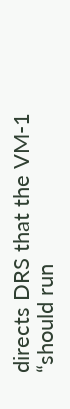directs DRS that the VM-1 “should run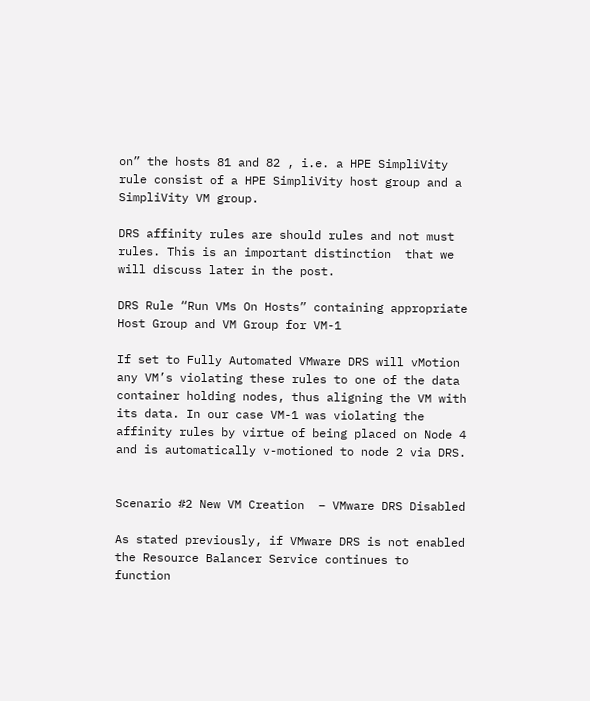on” the hosts 81 and 82 , i.e. a HPE SimpliVity rule consist of a HPE SimpliVity host group and a SimpliVity VM group.

DRS affinity rules are should rules and not must rules. This is an important distinction  that we will discuss later in the post.

DRS Rule “Run VMs On Hosts” containing appropriate Host Group and VM Group for VM-1

If set to Fully Automated VMware DRS will vMotion any VM’s violating these rules to one of the data container holding nodes, thus aligning the VM with its data. In our case VM-1 was violating the affinity rules by virtue of being placed on Node 4 and is automatically v-motioned to node 2 via DRS.


Scenario #2 New VM Creation  – VMware DRS Disabled

As stated previously, if VMware DRS is not enabled the Resource Balancer Service continues to function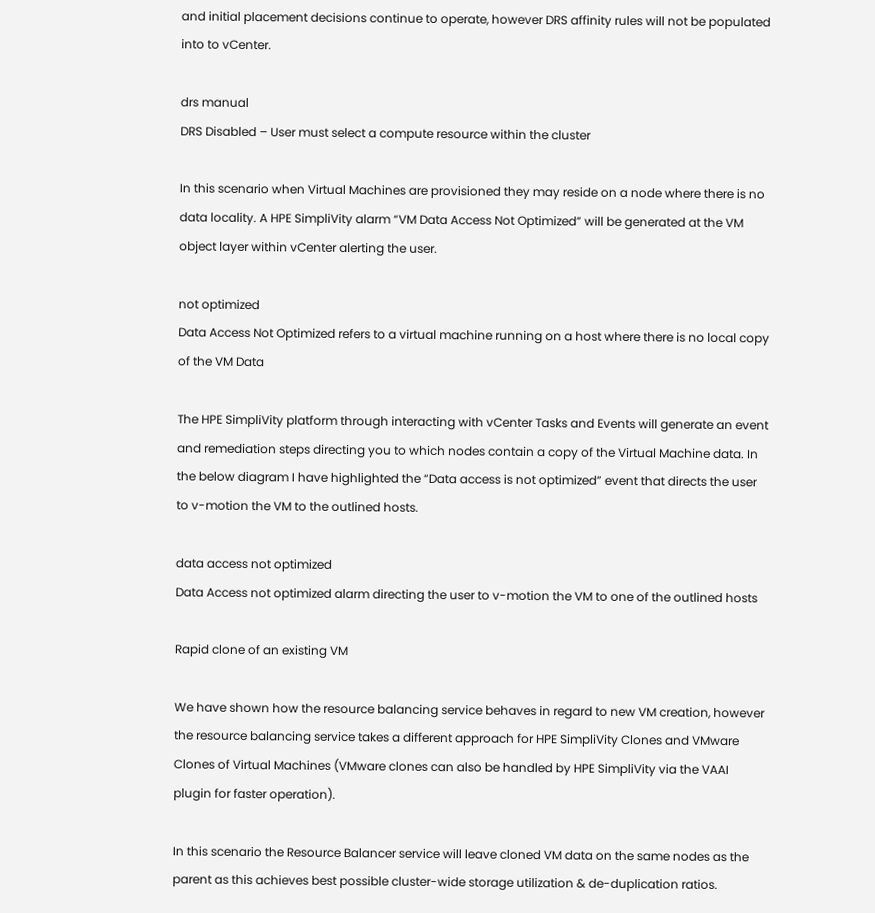and initial placement decisions continue to operate, however DRS affinity rules will not be populated into to vCenter.

drs manual
DRS Disabled – User must select a compute resource within the cluster

In this scenario when Virtual Machines are provisioned they may reside on a node where there is no data locality. A HPE SimpliVity alarm “VM Data Access Not Optimized” will be generated at the VM object layer within vCenter alerting the user.

not optimized
Data Access Not Optimized refers to a virtual machine running on a host where there is no local copy of the VM Data

The HPE SimpliVity platform through interacting with vCenter Tasks and Events will generate an event and remediation steps directing you to which nodes contain a copy of the Virtual Machine data. In the below diagram I have highlighted the “Data access is not optimized” event that directs the user to v-motion the VM to the outlined hosts.

data access not optimized
Data Access not optimized alarm directing the user to v-motion the VM to one of the outlined hosts

Rapid clone of an existing VM

We have shown how the resource balancing service behaves in regard to new VM creation, however the resource balancing service takes a different approach for HPE SimpliVity Clones and VMware Clones of Virtual Machines (VMware clones can also be handled by HPE SimpliVity via the VAAI plugin for faster operation).

In this scenario the Resource Balancer service will leave cloned VM data on the same nodes as the parent as this achieves best possible cluster-wide storage utilization & de-duplication ratios.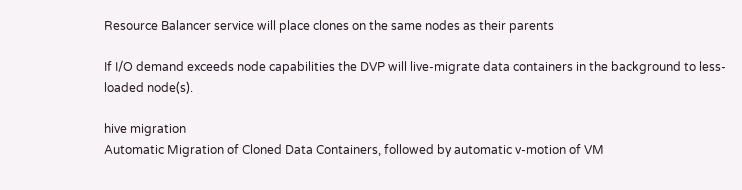Resource Balancer service will place clones on the same nodes as their parents

If I/O demand exceeds node capabilities the DVP will live-migrate data containers in the background to less-loaded node(s).

hive migration
Automatic Migration of Cloned Data Containers, followed by automatic v-motion of VM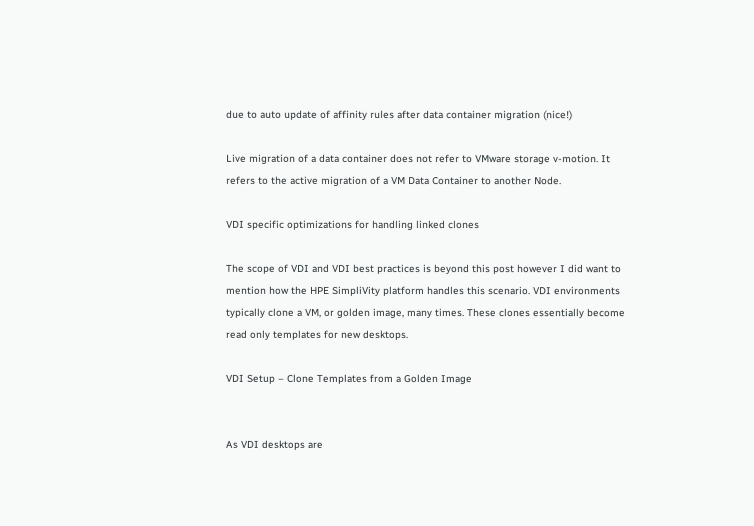due to auto update of affinity rules after data container migration (nice!)

Live migration of a data container does not refer to VMware storage v-motion. It refers to the active migration of a VM Data Container to another Node.

VDI specific optimizations for handling linked clones

The scope of VDI and VDI best practices is beyond this post however I did want to mention how the HPE SimpliVity platform handles this scenario. VDI environments typically clone a VM, or golden image, many times. These clones essentially become read only templates for new desktops.

VDI Setup – Clone Templates from a Golden Image


As VDI desktops are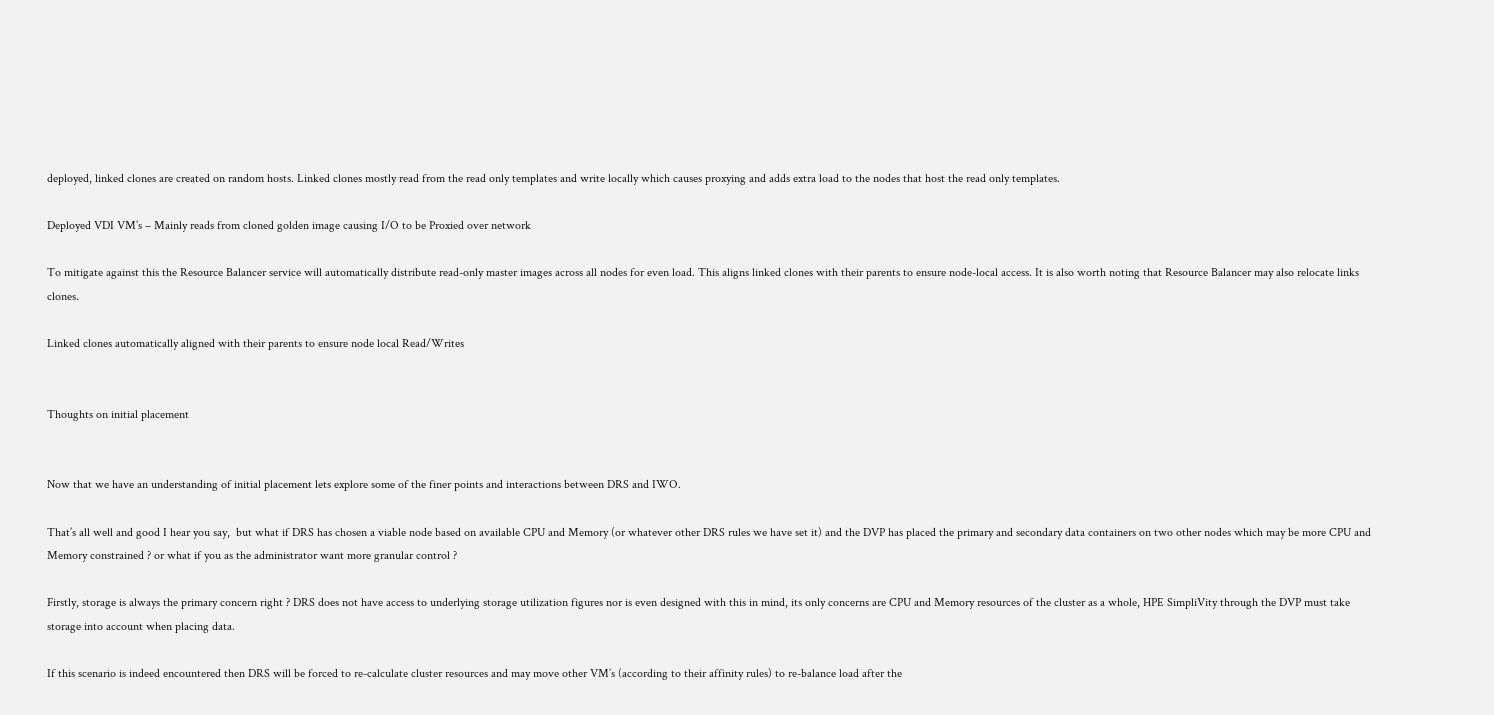deployed, linked clones are created on random hosts. Linked clones mostly read from the read only templates and write locally which causes proxying and adds extra load to the nodes that host the read only templates.

Deployed VDI VM’s – Mainly reads from cloned golden image causing I/O to be Proxied over network

To mitigate against this the Resource Balancer service will automatically distribute read-only master images across all nodes for even load. This aligns linked clones with their parents to ensure node-local access. It is also worth noting that Resource Balancer may also relocate links clones.

Linked clones automatically aligned with their parents to ensure node local Read/Writes


Thoughts on initial placement


Now that we have an understanding of initial placement lets explore some of the finer points and interactions between DRS and IWO.

That’s all well and good I hear you say,  but what if DRS has chosen a viable node based on available CPU and Memory (or whatever other DRS rules we have set it) and the DVP has placed the primary and secondary data containers on two other nodes which may be more CPU and Memory constrained ? or what if you as the administrator want more granular control ?

Firstly, storage is always the primary concern right ? DRS does not have access to underlying storage utilization figures nor is even designed with this in mind, its only concerns are CPU and Memory resources of the cluster as a whole, HPE SimpliVity through the DVP must take storage into account when placing data.

If this scenario is indeed encountered then DRS will be forced to re-calculate cluster resources and may move other VM’s (according to their affinity rules) to re-balance load after the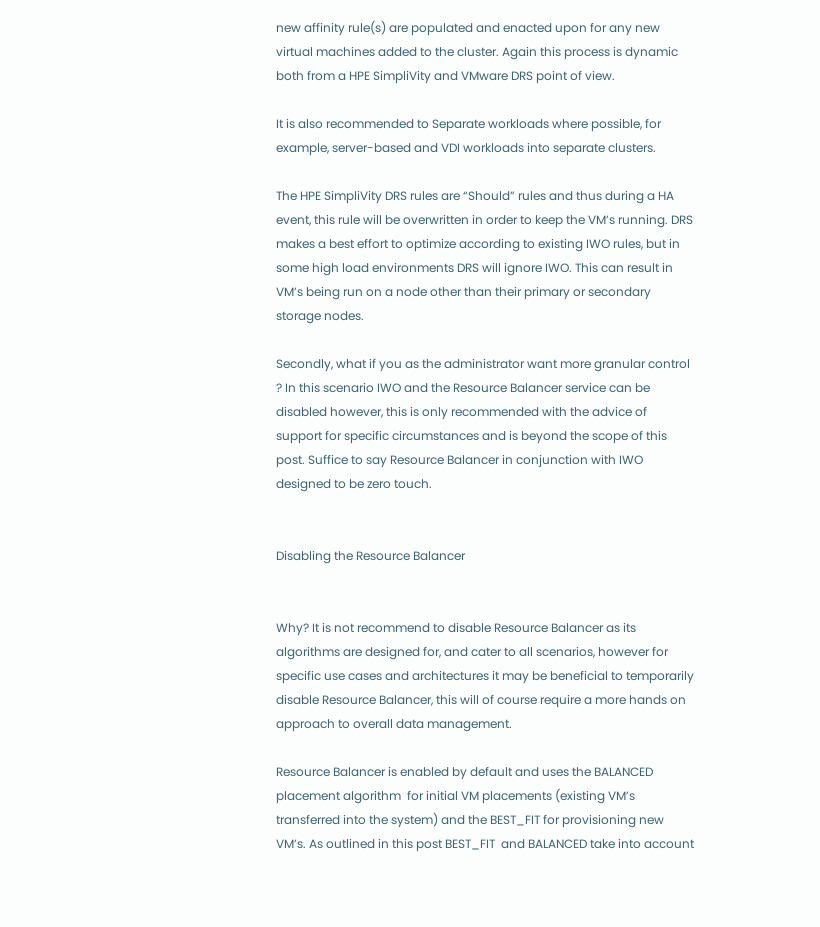new affinity rule(s) are populated and enacted upon for any new virtual machines added to the cluster. Again this process is dynamic both from a HPE SimpliVity and VMware DRS point of view.

It is also recommended to Separate workloads where possible, for example, server-based and VDI workloads into separate clusters.

The HPE SimpliVity DRS rules are “Should” rules and thus during a HA event, this rule will be overwritten in order to keep the VM’s running. DRS makes a best effort to optimize according to existing IWO rules, but in some high load environments DRS will ignore IWO. This can result in VM’s being run on a node other than their primary or secondary storage nodes.

Secondly, what if you as the administrator want more granular control ? In this scenario IWO and the Resource Balancer service can be disabled however, this is only recommended with the advice of support for specific circumstances and is beyond the scope of this post. Suffice to say Resource Balancer in conjunction with IWO designed to be zero touch.


Disabling the Resource Balancer


Why? It is not recommend to disable Resource Balancer as its algorithms are designed for, and cater to all scenarios, however for specific use cases and architectures it may be beneficial to temporarily disable Resource Balancer, this will of course require a more hands on approach to overall data management.

Resource Balancer is enabled by default and uses the BALANCED placement algorithm  for initial VM placements (existing VM’s transferred into the system) and the BEST_FIT for provisioning new VM’s. As outlined in this post BEST_FIT  and BALANCED take into account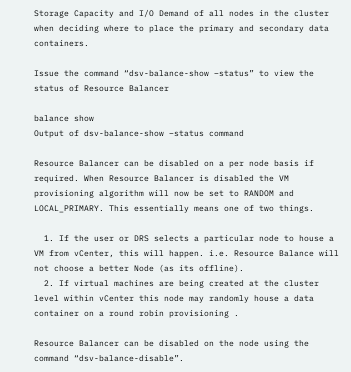Storage Capacity and I/O Demand of all nodes in the cluster when deciding where to place the primary and secondary data containers.

Issue the command “dsv-balance-show –status” to view the status of Resource Balancer

balance show
Output of dsv-balance-show –status command

Resource Balancer can be disabled on a per node basis if required. When Resource Balancer is disabled the VM provisioning algorithm will now be set to RANDOM and LOCAL_PRIMARY. This essentially means one of two things.

  1. If the user or DRS selects a particular node to house a VM from vCenter, this will happen. i.e. Resource Balance will not choose a better Node (as its offline).
  2. If virtual machines are being created at the cluster level within vCenter this node may randomly house a data container on a round robin provisioning .

Resource Balancer can be disabled on the node using the command “dsv-balance-disable”.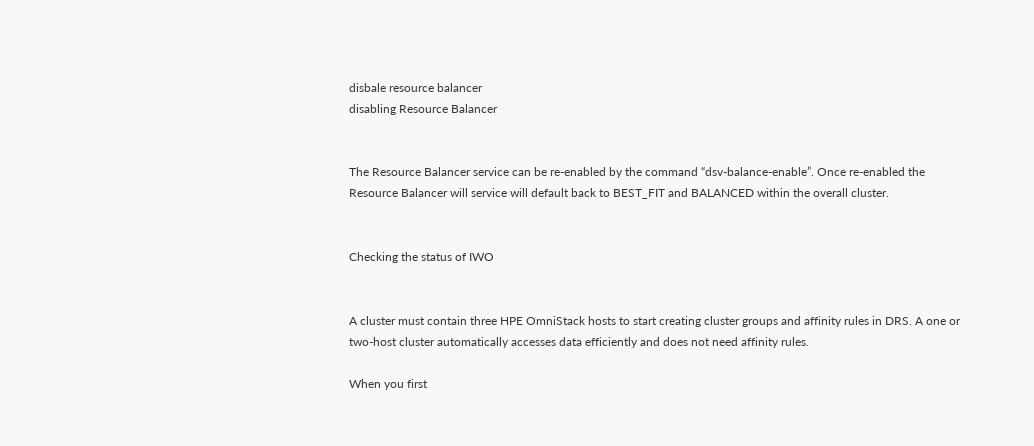disbale resource balancer
disabling Resource Balancer


The Resource Balancer service can be re-enabled by the command “dsv-balance-enable”. Once re-enabled the Resource Balancer will service will default back to BEST_FIT and BALANCED within the overall cluster.


Checking the status of IWO


A cluster must contain three HPE OmniStack hosts to start creating cluster groups and affinity rules in DRS. A one or two-host cluster automatically accesses data efficiently and does not need affinity rules.

When you first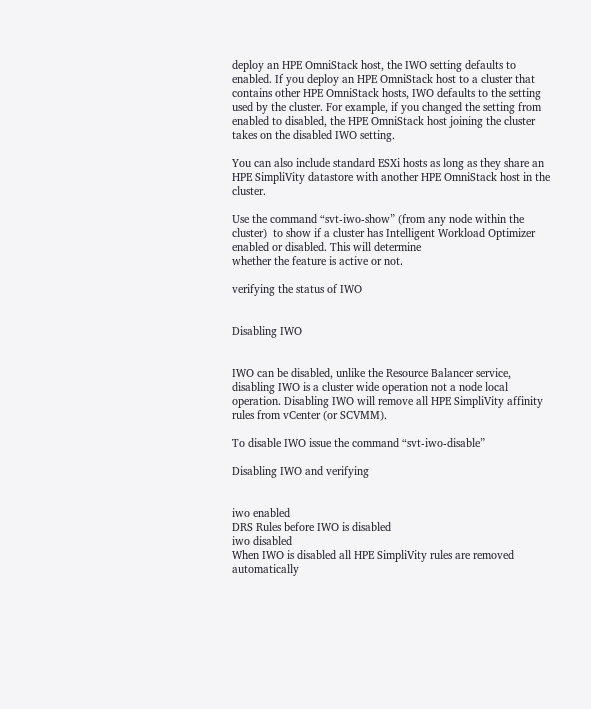deploy an HPE OmniStack host, the IWO setting defaults to enabled. If you deploy an HPE OmniStack host to a cluster that contains other HPE OmniStack hosts, IWO defaults to the setting used by the cluster. For example, if you changed the setting from enabled to disabled, the HPE OmniStack host joining the cluster takes on the disabled IWO setting.

You can also include standard ESXi hosts as long as they share an HPE SimpliVity datastore with another HPE OmniStack host in the cluster.

Use the command “svt-iwo-show” (from any node within the cluster)  to show if a cluster has Intelligent Workload Optimizer enabled or disabled. This will determine
whether the feature is active or not.

verifying the status of IWO


Disabling IWO


IWO can be disabled, unlike the Resource Balancer service, disabling IWO is a cluster wide operation not a node local operation. Disabling IWO will remove all HPE SimpliVity affinity rules from vCenter (or SCVMM).

To disable IWO issue the command “svt-iwo-disable”

Disabling IWO and verifying


iwo enabled
DRS Rules before IWO is disabled
iwo disabled
When IWO is disabled all HPE SimpliVity rules are removed automatically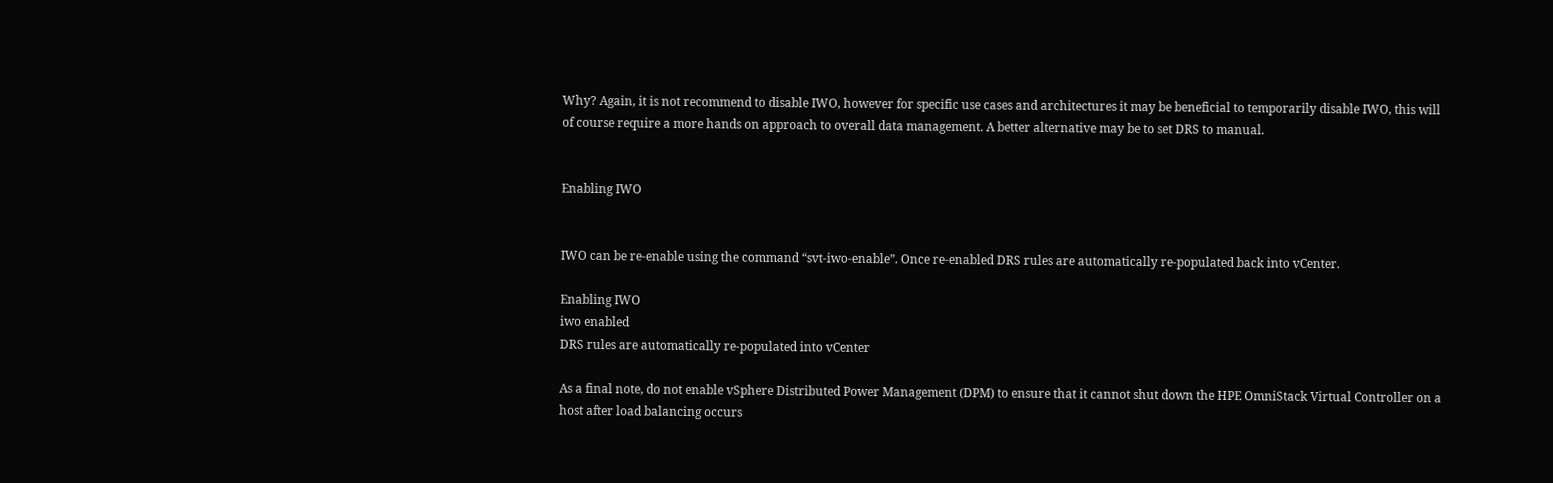Why? Again, it is not recommend to disable IWO, however for specific use cases and architectures it may be beneficial to temporarily disable IWO, this will of course require a more hands on approach to overall data management. A better alternative may be to set DRS to manual.


Enabling IWO


IWO can be re-enable using the command “svt-iwo-enable”. Once re-enabled DRS rules are automatically re-populated back into vCenter.

Enabling IWO
iwo enabled
DRS rules are automatically re-populated into vCenter

As a final note, do not enable vSphere Distributed Power Management (DPM) to ensure that it cannot shut down the HPE OmniStack Virtual Controller on a host after load balancing occurs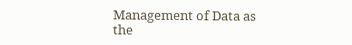Management of Data as the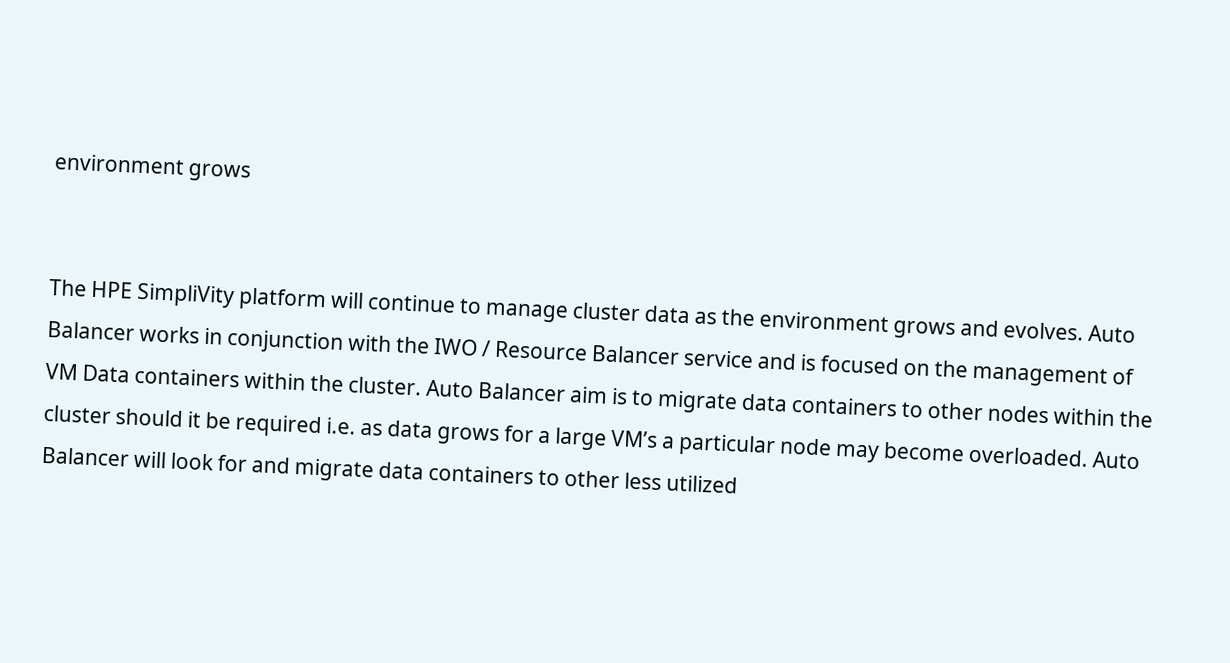environment grows


The HPE SimpliVity platform will continue to manage cluster data as the environment grows and evolves. Auto Balancer works in conjunction with the IWO / Resource Balancer service and is focused on the management of VM Data containers within the cluster. Auto Balancer aim is to migrate data containers to other nodes within the cluster should it be required i.e. as data grows for a large VM’s a particular node may become overloaded. Auto Balancer will look for and migrate data containers to other less utilized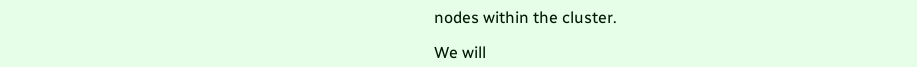nodes within the cluster.

We will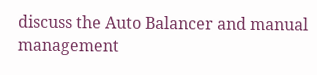discuss the Auto Balancer and manual management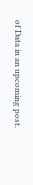of Data in an upcoming post.